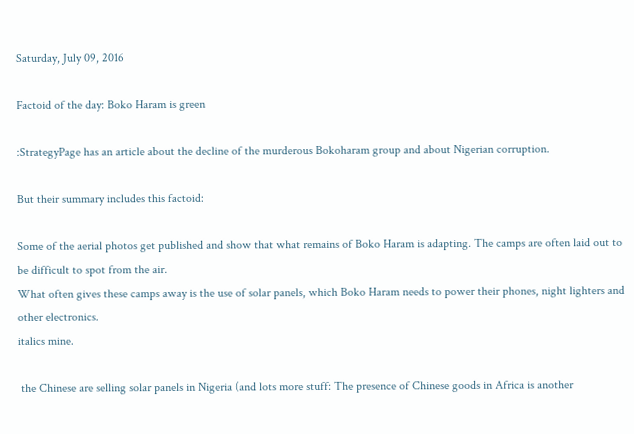Saturday, July 09, 2016

Factoid of the day: Boko Haram is green

:StrategyPage has an article about the decline of the murderous Bokoharam group and about Nigerian corruption.

But their summary includes this factoid:

Some of the aerial photos get published and show that what remains of Boko Haram is adapting. The camps are often laid out to be difficult to spot from the air.
What often gives these camps away is the use of solar panels, which Boko Haram needs to power their phones, night lighters and other electronics.
italics mine.

 the Chinese are selling solar panels in Nigeria (and lots more stuff: The presence of Chinese goods in Africa is another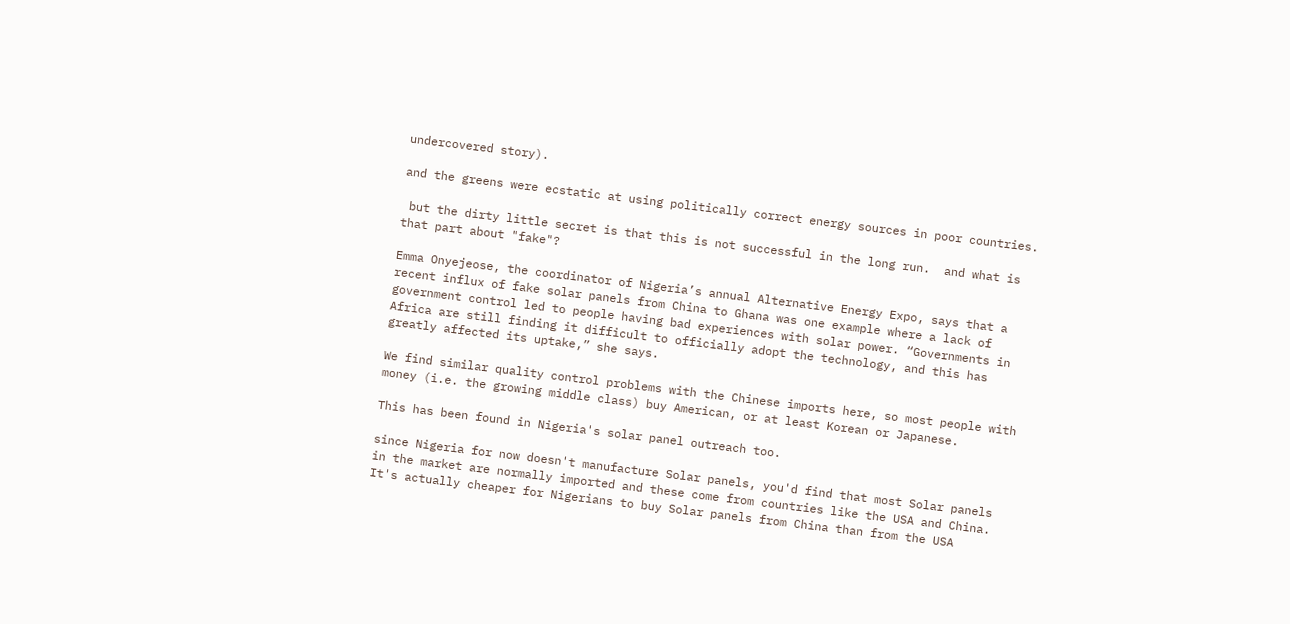undercovered story).

and the greens were ecstatic at using politically correct energy sources in poor countries.

 but the dirty little secret is that this is not successful in the long run.  and what is that part about "fake"?

Emma Onyejeose, the coordinator of Nigeria’s annual Alternative Energy Expo, says that a recent influx of fake solar panels from China to Ghana was one example where a lack of government control led to people having bad experiences with solar power. “Governments in Africa are still finding it difficult to officially adopt the technology, and this has greatly affected its uptake,” she says.

We find similar quality control problems with the Chinese imports here, so most people with money (i.e. the growing middle class) buy American, or at least Korean or Japanese.

This has been found in Nigeria's solar panel outreach too.

since Nigeria for now doesn't manufacture Solar panels, you'd find that most Solar panels in the market are normally imported and these come from countries like the USA and China. It's actually cheaper for Nigerians to buy Solar panels from China than from the USA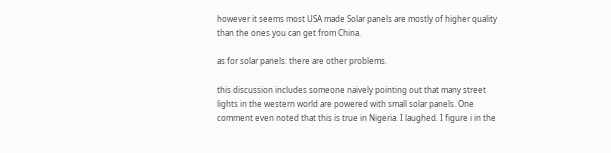however it seems most USA made Solar panels are mostly of higher quality than the ones you can get from China.

as for solar panels: there are other problems.

this discussion includes someone naively pointing out that many street lights in the western world are powered with small solar panels. One comment even noted that this is true in Nigeria. I laughed. I figure i in the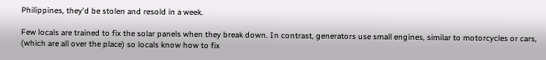Philippines, they'd be stolen and resold in a week.

Few locals are trained to fix the solar panels when they break down. In contrast, generators use small engines, similar to motorcycles or cars, (which are all over the place) so locals know how to fix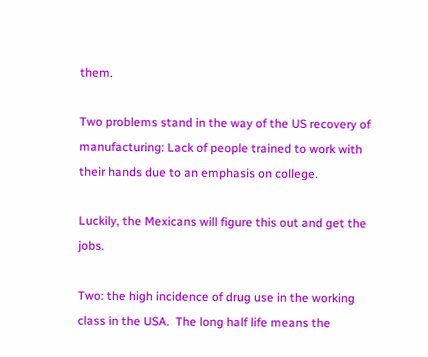them.

Two problems stand in the way of the US recovery of manufacturing: Lack of people trained to work with their hands due to an emphasis on college.

Luckily, the Mexicans will figure this out and get the jobs.

Two: the high incidence of drug use in the working class in the USA.  The long half life means the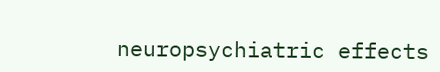neuropsychiatric effects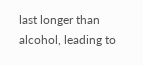last longer than alcohol, leading to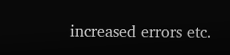increased errors etc.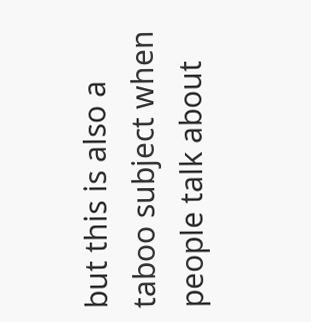but this is also a taboo subject when people talk about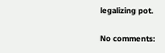legalizing pot.

No comments: